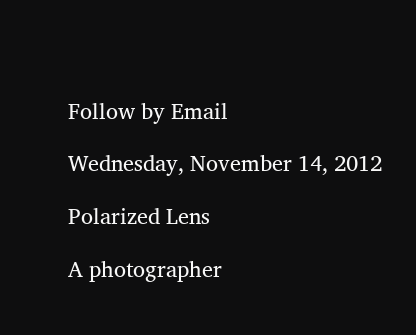Follow by Email

Wednesday, November 14, 2012

Polarized Lens

A photographer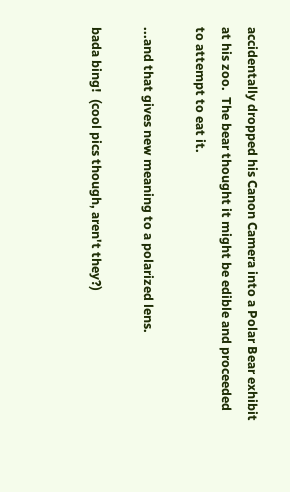accidentally dropped his Canon Camera into a Polar Bear exhibit at his zoo.  The bear thought it might be edible and proceeded to attempt to eat it.

...and that gives new meaning to a polarized lens.

bada bing!  (cool pics though, aren't they?)